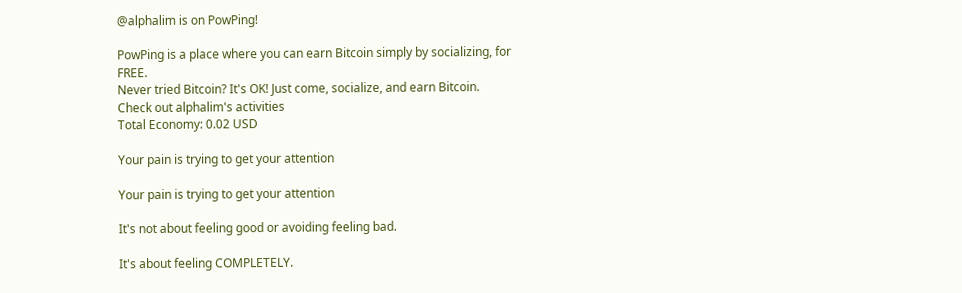@alphalim is on PowPing!

PowPing is a place where you can earn Bitcoin simply by socializing, for FREE.
Never tried Bitcoin? It's OK! Just come, socialize, and earn Bitcoin.
Check out alphalim's activities
Total Economy: 0.02 USD

Your pain is trying to get your attention

Your pain is trying to get your attention

It's not about feeling good or avoiding feeling bad.

It's about feeling COMPLETELY.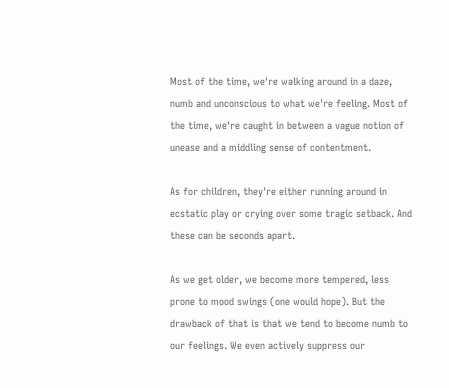Most of the time, we're walking around in a daze, numb and unconscious to what we're feeling. Most of the time, we're caught in between a vague notion of unease and a middling sense of contentment.

As for children, they're either running around in ecstatic play or crying over some tragic setback. And these can be seconds apart.

As we get older, we become more tempered, less prone to mood swings (one would hope). But the drawback of that is that we tend to become numb to our feelings. We even actively suppress our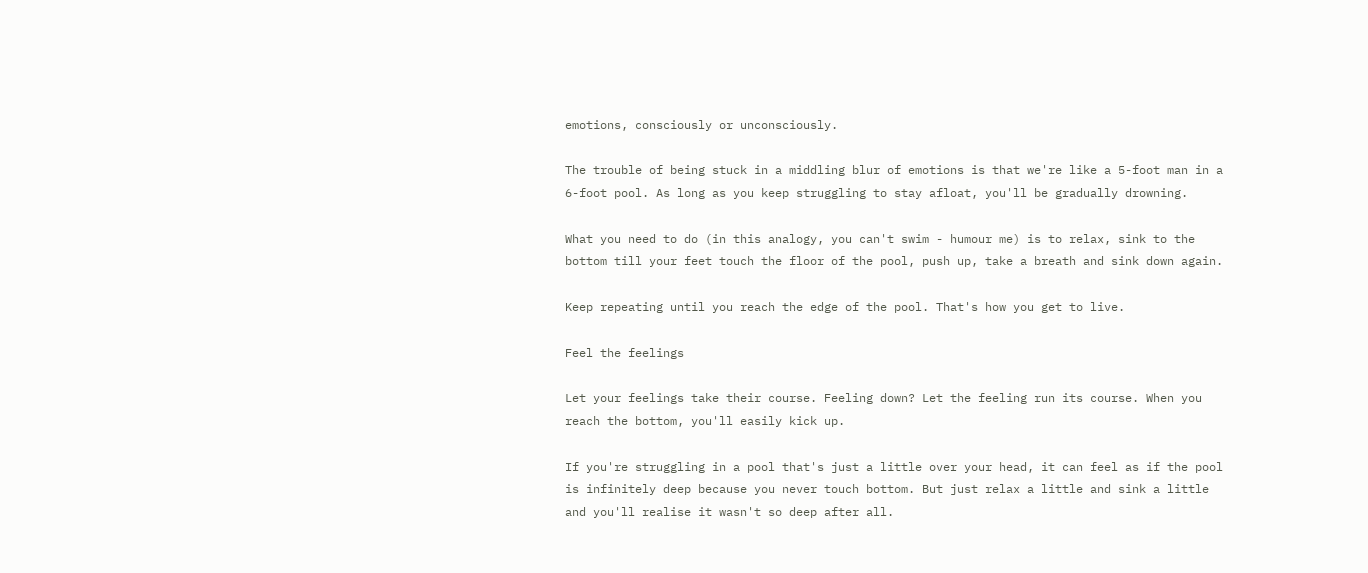emotions, consciously or unconsciously.

The trouble of being stuck in a middling blur of emotions is that we're like a 5-foot man in a 6-foot pool. As long as you keep struggling to stay afloat, you'll be gradually drowning.

What you need to do (in this analogy, you can't swim - humour me) is to relax, sink to the bottom till your feet touch the floor of the pool, push up, take a breath and sink down again.

Keep repeating until you reach the edge of the pool. That's how you get to live.

Feel the feelings

Let your feelings take their course. Feeling down? Let the feeling run its course. When you reach the bottom, you'll easily kick up.

If you're struggling in a pool that's just a little over your head, it can feel as if the pool is infinitely deep because you never touch bottom. But just relax a little and sink a little and you'll realise it wasn't so deep after all.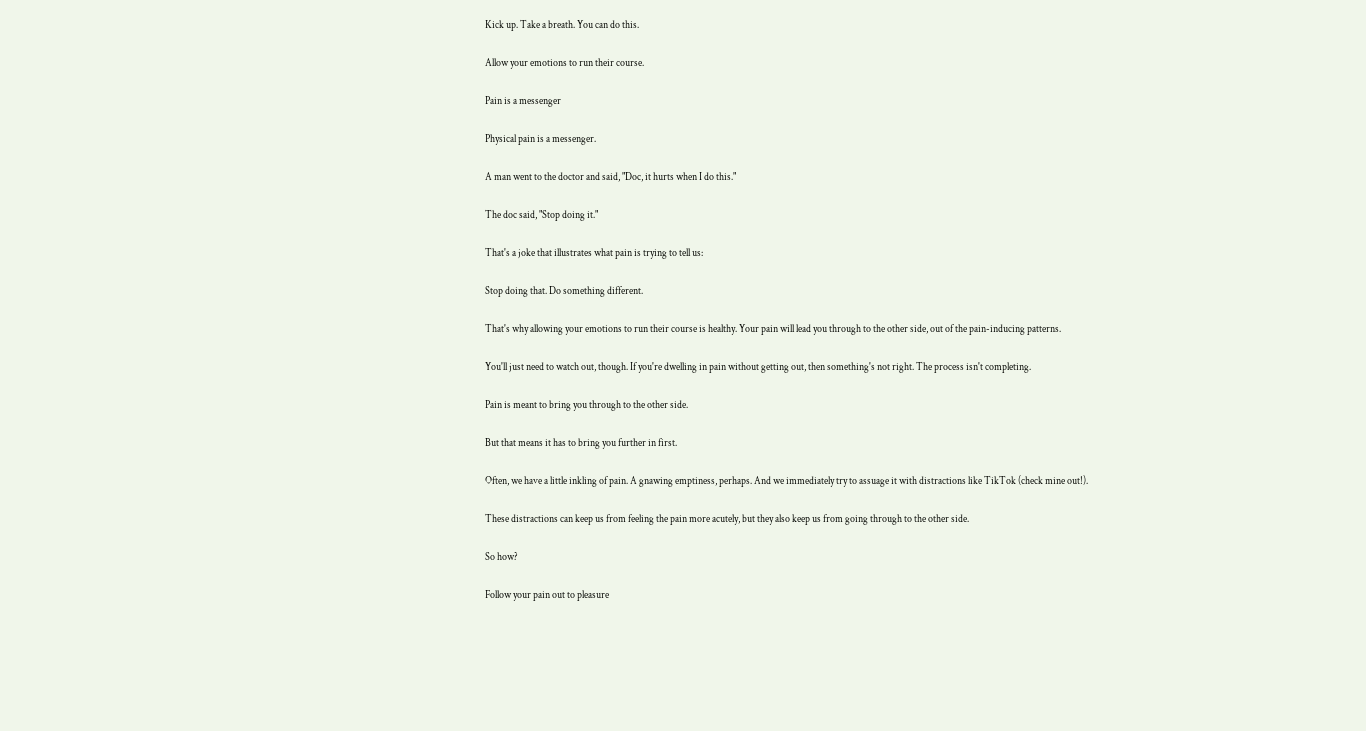Kick up. Take a breath. You can do this.

Allow your emotions to run their course.

Pain is a messenger

Physical pain is a messenger.

A man went to the doctor and said, "Doc, it hurts when I do this."

The doc said, "Stop doing it."

That's a joke that illustrates what pain is trying to tell us:

Stop doing that. Do something different.

That's why allowing your emotions to run their course is healthy. Your pain will lead you through to the other side, out of the pain-inducing patterns.

You'll just need to watch out, though. If you're dwelling in pain without getting out, then something's not right. The process isn't completing.

Pain is meant to bring you through to the other side.

But that means it has to bring you further in first.

Often, we have a little inkling of pain. A gnawing emptiness, perhaps. And we immediately try to assuage it with distractions like TikTok (check mine out!).

These distractions can keep us from feeling the pain more acutely, but they also keep us from going through to the other side.

So how?

Follow your pain out to pleasure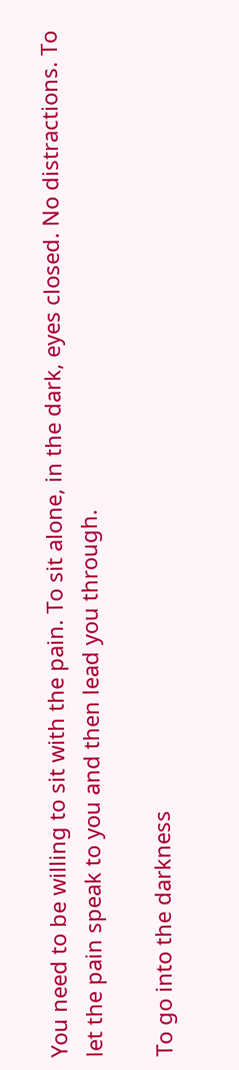You need to be willing to sit with the pain. To sit alone, in the dark, eyes closed. No distractions. To let the pain speak to you and then lead you through.

To go into the darkness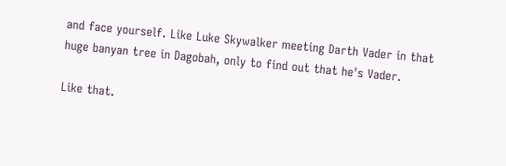and face yourself. Like Luke Skywalker meeting Darth Vader in that huge banyan tree in Dagobah, only to find out that he's Vader.

Like that.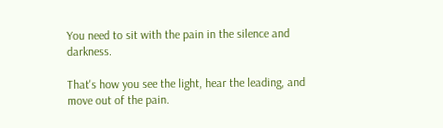You need to sit with the pain in the silence and darkness.

That's how you see the light, hear the leading, and move out of the pain.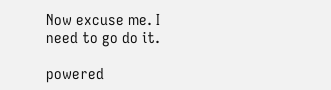Now excuse me. I need to go do it.

powered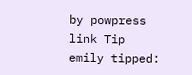by powpress
link Tip
emily tipped: